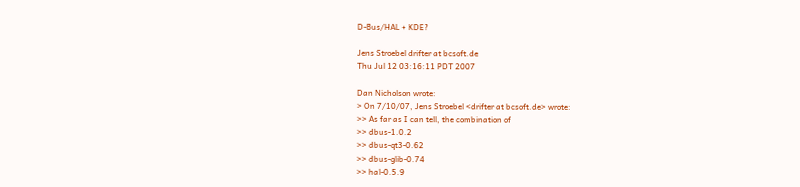D-Bus/HAL + KDE?

Jens Stroebel drifter at bcsoft.de
Thu Jul 12 03:16:11 PDT 2007

Dan Nicholson wrote:
> On 7/10/07, Jens Stroebel <drifter at bcsoft.de> wrote:
>> As far as I can tell, the combination of
>> dbus-1.0.2
>> dbus-qt3-0.62
>> dbus-glib-0.74
>> hal-0.5.9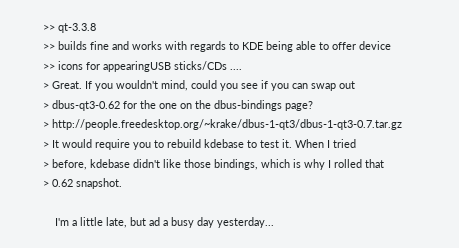>> qt-3.3.8
>> builds fine and works with regards to KDE being able to offer device
>> icons for appearingUSB sticks/CDs ....
> Great. If you wouldn't mind, could you see if you can swap out
> dbus-qt3-0.62 for the one on the dbus-bindings page?
> http://people.freedesktop.org/~krake/dbus-1-qt3/dbus-1-qt3-0.7.tar.gz
> It would require you to rebuild kdebase to test it. When I tried
> before, kdebase didn't like those bindings, which is why I rolled that
> 0.62 snapshot.

    I'm a little late, but ad a busy day yesterday...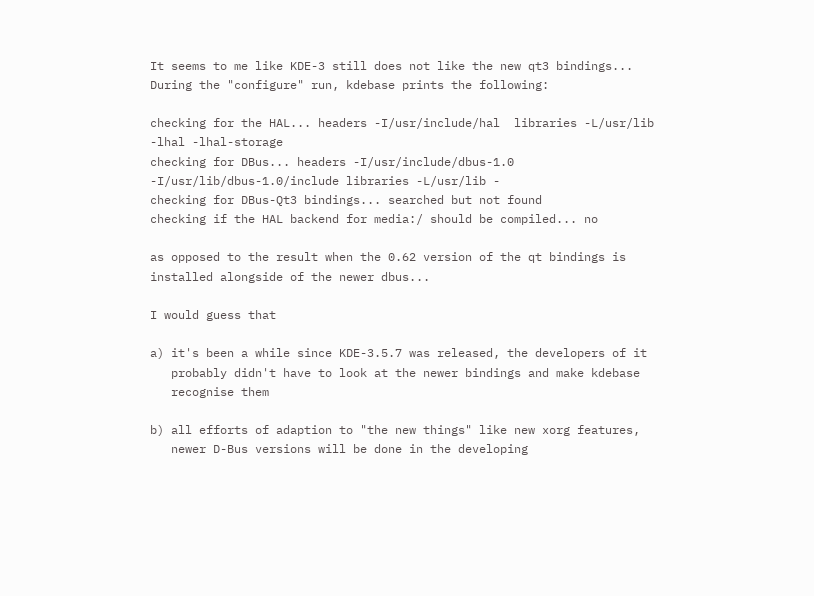It seems to me like KDE-3 still does not like the new qt3 bindings...
During the "configure" run, kdebase prints the following:

checking for the HAL... headers -I/usr/include/hal  libraries -L/usr/lib
-lhal -lhal-storage
checking for DBus... headers -I/usr/include/dbus-1.0
-I/usr/lib/dbus-1.0/include libraries -L/usr/lib -
checking for DBus-Qt3 bindings... searched but not found
checking if the HAL backend for media:/ should be compiled... no

as opposed to the result when the 0.62 version of the qt bindings is
installed alongside of the newer dbus...

I would guess that

a) it's been a while since KDE-3.5.7 was released, the developers of it
   probably didn't have to look at the newer bindings and make kdebase
   recognise them

b) all efforts of adaption to "the new things" like new xorg features,
   newer D-Bus versions will be done in the developing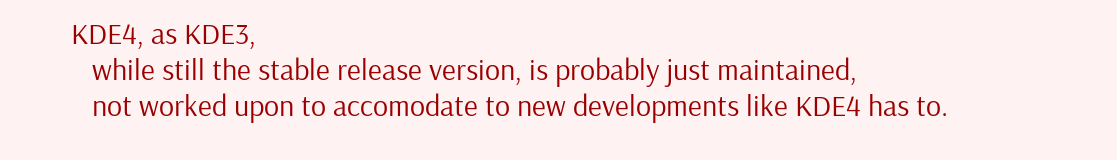KDE4, as KDE3,
   while still the stable release version, is probably just maintained,
   not worked upon to accomodate to new developments like KDE4 has to.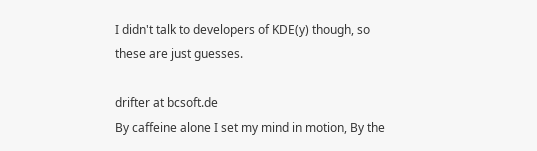I didn't talk to developers of KDE(y) though, so these are just guesses.

drifter at bcsoft.de
By caffeine alone I set my mind in motion, By the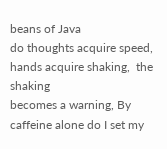beans of Java
do thoughts acquire speed,  hands acquire shaking,  the shaking
becomes a warning, By caffeine alone do I set my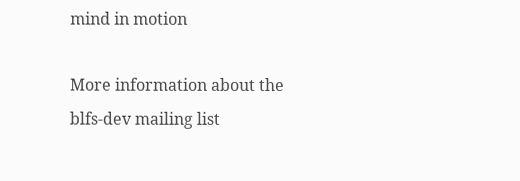mind in motion

More information about the blfs-dev mailing list